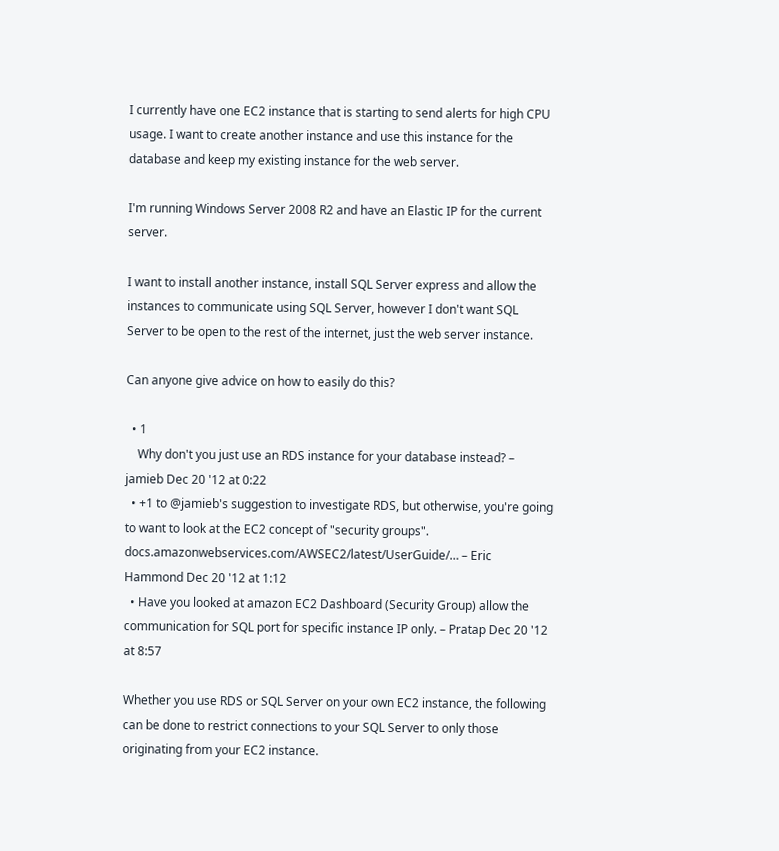I currently have one EC2 instance that is starting to send alerts for high CPU usage. I want to create another instance and use this instance for the database and keep my existing instance for the web server.

I'm running Windows Server 2008 R2 and have an Elastic IP for the current server.

I want to install another instance, install SQL Server express and allow the instances to communicate using SQL Server, however I don't want SQL Server to be open to the rest of the internet, just the web server instance.

Can anyone give advice on how to easily do this?

  • 1
    Why don't you just use an RDS instance for your database instead? – jamieb Dec 20 '12 at 0:22
  • +1 to @jamieb's suggestion to investigate RDS, but otherwise, you're going to want to look at the EC2 concept of "security groups". docs.amazonwebservices.com/AWSEC2/latest/UserGuide/… – Eric Hammond Dec 20 '12 at 1:12
  • Have you looked at amazon EC2 Dashboard (Security Group) allow the communication for SQL port for specific instance IP only. – Pratap Dec 20 '12 at 8:57

Whether you use RDS or SQL Server on your own EC2 instance, the following can be done to restrict connections to your SQL Server to only those originating from your EC2 instance.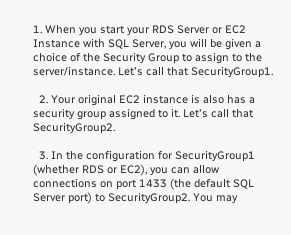1. When you start your RDS Server or EC2 Instance with SQL Server, you will be given a choice of the Security Group to assign to the server/instance. Let's call that SecurityGroup1.

  2. Your original EC2 instance is also has a security group assigned to it. Let's call that SecurityGroup2.

  3. In the configuration for SecurityGroup1 (whether RDS or EC2), you can allow connections on port 1433 (the default SQL Server port) to SecurityGroup2. You may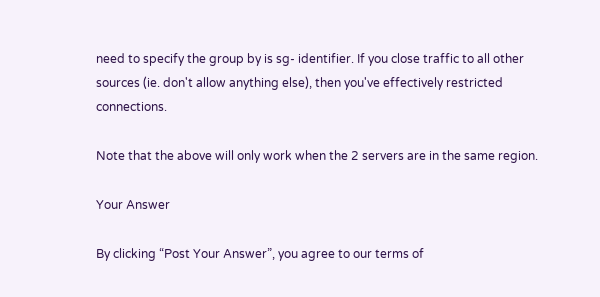need to specify the group by is sg- identifier. If you close traffic to all other sources (ie. don't allow anything else), then you've effectively restricted connections.

Note that the above will only work when the 2 servers are in the same region.

Your Answer

By clicking “Post Your Answer”, you agree to our terms of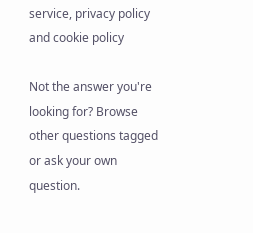service, privacy policy and cookie policy

Not the answer you're looking for? Browse other questions tagged or ask your own question.